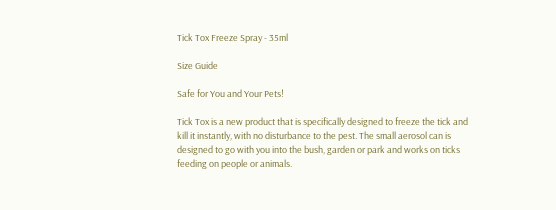Tick Tox Freeze Spray - 35ml

Size Guide

Safe for You and Your Pets!

Tick Tox is a new product that is specifically designed to freeze the tick and kill it instantly, with no disturbance to the pest. The small aerosol can is designed to go with you into the bush, garden or park and works on ticks feeding on people or animals.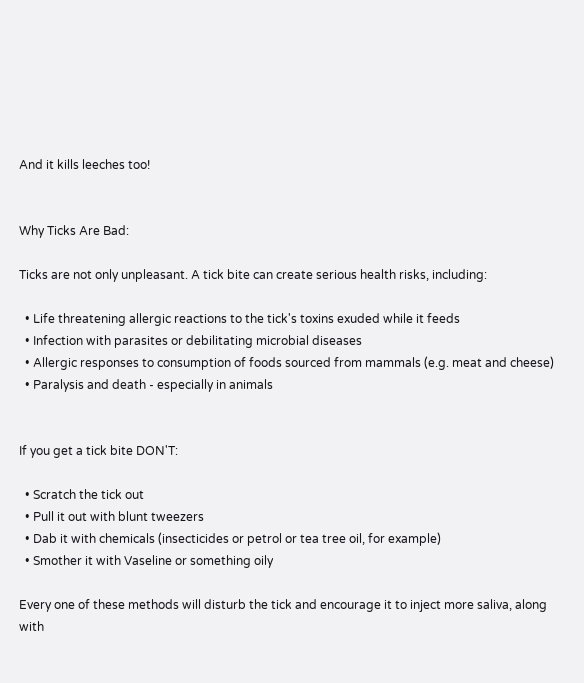And it kills leeches too!


Why Ticks Are Bad:

Ticks are not only unpleasant. A tick bite can create serious health risks, including:

  • Life threatening allergic reactions to the tick's toxins exuded while it feeds
  • Infection with parasites or debilitating microbial diseases
  • Allergic responses to consumption of foods sourced from mammals (e.g. meat and cheese)
  • Paralysis and death - especially in animals


If you get a tick bite DON'T:

  • Scratch the tick out
  • Pull it out with blunt tweezers
  • Dab it with chemicals (insecticides or petrol or tea tree oil, for example)
  • Smother it with Vaseline or something oily

Every one of these methods will disturb the tick and encourage it to inject more saliva, along with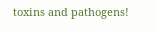toxins and pathogens!